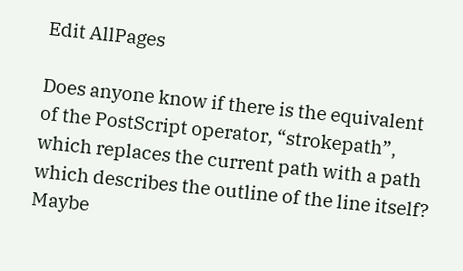Edit AllPages

Does anyone know if there is the equivalent of the PostScript operator, “strokepath”, which replaces the current path with a path which describes the outline of the line itself? Maybe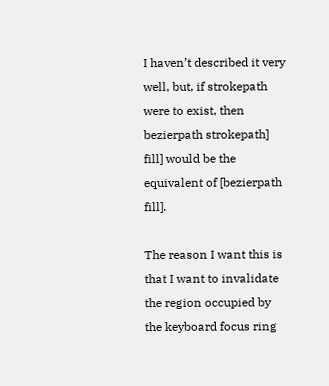I haven’t described it very well, but, if strokepath were to exist, then bezierpath strokepath] fill] would be the equivalent of [bezierpath fill].

The reason I want this is that I want to invalidate the region occupied by the keyboard focus ring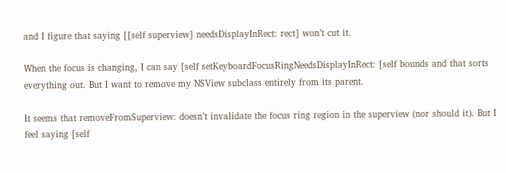and I figure that saying [[self superview] needsDisplayInRect: rect] won’t cut it.

When the focus is changing, I can say [self setKeyboardFocusRingNeedsDisplayInRect: [self bounds and that sorts everything out. But I want to remove my NSView subclass entirely from its parent.

It seems that removeFromSuperview: doesn’t invalidate the focus ring region in the superview (nor should it). But I feel saying [self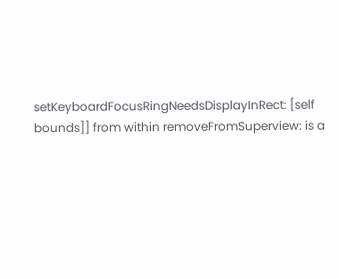setKeyboardFocusRingNeedsDisplayInRect: [self bounds]] from within removeFromSuperview: is a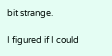bit strange.

I figured if I could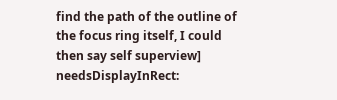find the path of the outline of the focus ring itself, I could then say self superview] needsDisplayInRect: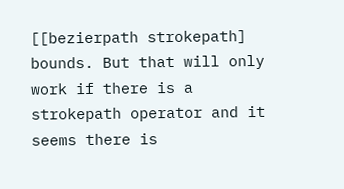[[bezierpath strokepath] bounds. But that will only work if there is a strokepath operator and it seems there is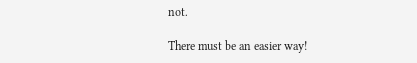not.

There must be an easier way!